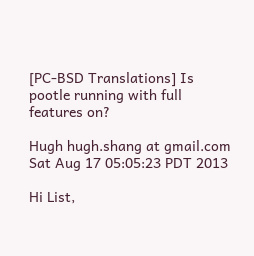[PC-BSD Translations] Is pootle running with full features on?

Hugh hugh.shang at gmail.com
Sat Aug 17 05:05:23 PDT 2013

Hi List,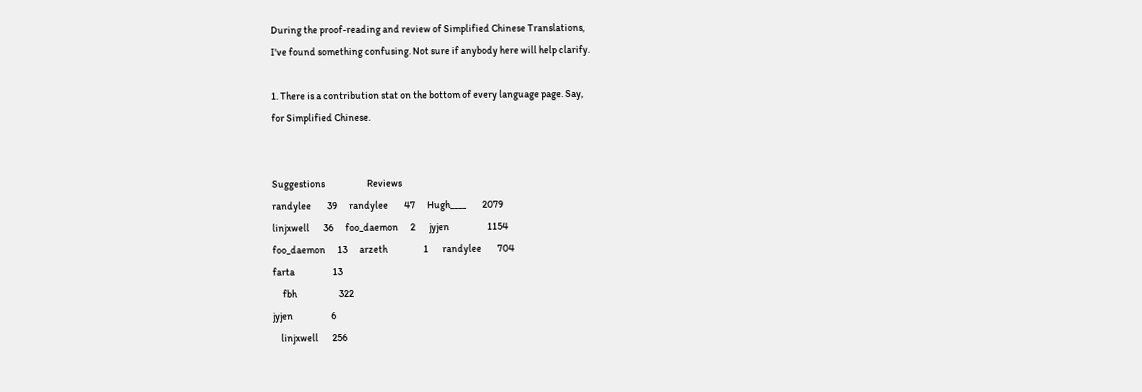During the proof-reading and review of Simplified Chinese Translations,
I've found something confusing. Not sure if anybody here will help clarify.

1. There is a contribution stat on the bottom of every language page. Say,
for Simplified Chinese.


Suggestions                     Reviews
randylee        39      randylee        47      Hugh____        2079
linjxwell       36      foo_daemon      2       jyjen                   1154
foo_daemon      13      arzeth                  1       randylee        704
farta                   13
     fbh                     322
jyjen                   6
    linjxwell       256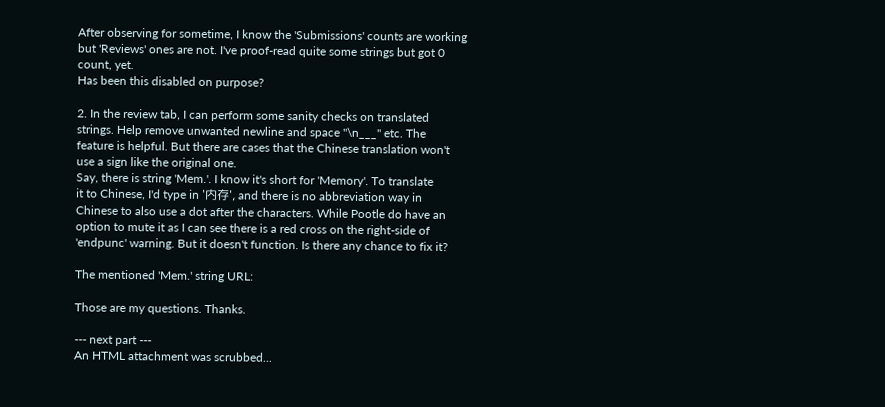After observing for sometime, I know the 'Submissions' counts are working
but 'Reviews' ones are not. I've proof-read quite some strings but got 0
count, yet.
Has been this disabled on purpose?

2. In the review tab, I can perform some sanity checks on translated
strings. Help remove unwanted newline and space "\n___" etc. The
feature is helpful. But there are cases that the Chinese translation won't
use a sign like the original one.
Say, there is string 'Mem.'. I know it's short for 'Memory'. To translate
it to Chinese, I'd type in '内存', and there is no abbreviation way in
Chinese to also use a dot after the characters. While Pootle do have an
option to mute it as I can see there is a red cross on the right-side of
'endpunc' warning. But it doesn't function. Is there any chance to fix it?

The mentioned 'Mem.' string URL:

Those are my questions. Thanks.

--- next part ---
An HTML attachment was scrubbed...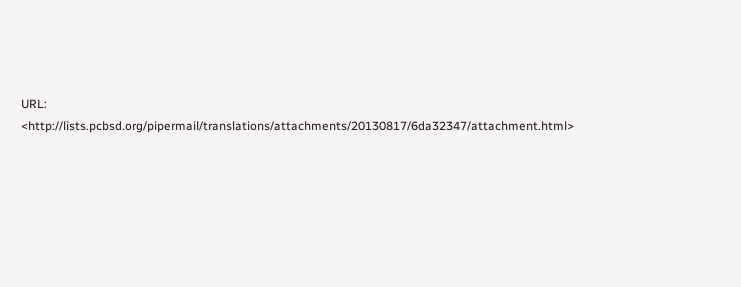URL: <http://lists.pcbsd.org/pipermail/translations/attachments/20130817/6da32347/attachment.html>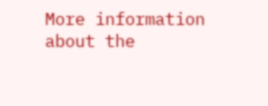More information about the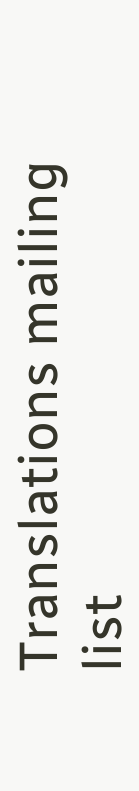Translations mailing list